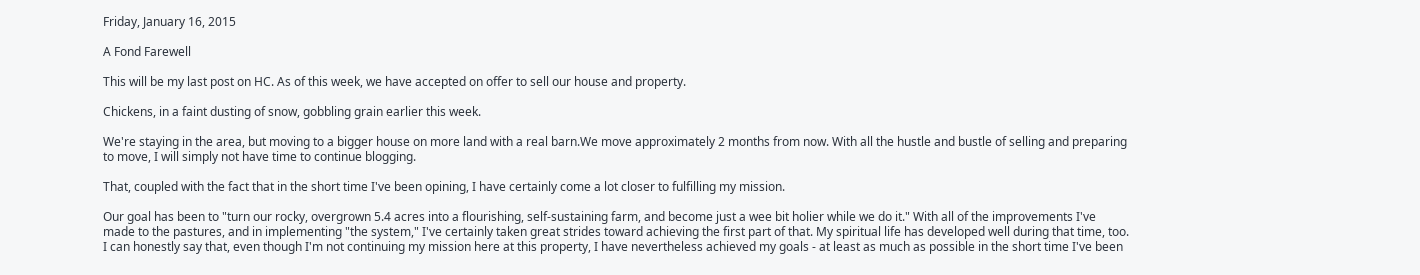Friday, January 16, 2015

A Fond Farewell

This will be my last post on HC. As of this week, we have accepted on offer to sell our house and property.

Chickens, in a faint dusting of snow, gobbling grain earlier this week.

We're staying in the area, but moving to a bigger house on more land with a real barn.We move approximately 2 months from now. With all the hustle and bustle of selling and preparing to move, I will simply not have time to continue blogging.

That, coupled with the fact that in the short time I've been opining, I have certainly come a lot closer to fulfilling my mission.

Our goal has been to "turn our rocky, overgrown 5.4 acres into a flourishing, self-sustaining farm, and become just a wee bit holier while we do it." With all of the improvements I've made to the pastures, and in implementing "the system," I've certainly taken great strides toward achieving the first part of that. My spiritual life has developed well during that time, too. I can honestly say that, even though I'm not continuing my mission here at this property, I have nevertheless achieved my goals - at least as much as possible in the short time I've been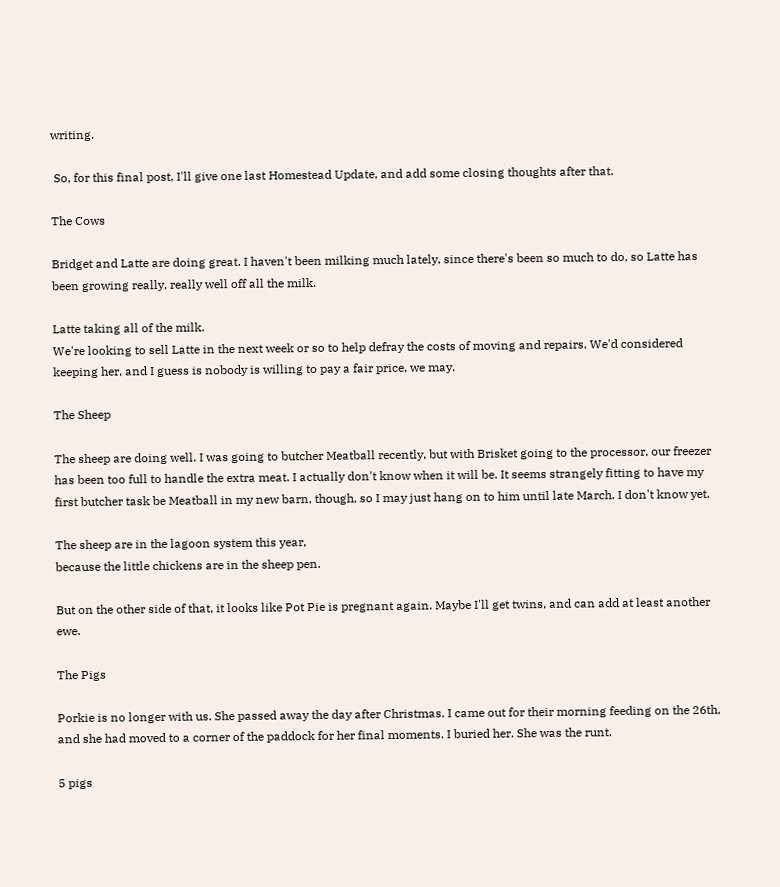writing.

 So, for this final post, I'll give one last Homestead Update, and add some closing thoughts after that.

The Cows

Bridget and Latte are doing great. I haven't been milking much lately, since there's been so much to do, so Latte has been growing really, really well off all the milk.

Latte taking all of the milk.
We're looking to sell Latte in the next week or so to help defray the costs of moving and repairs. We'd considered keeping her, and I guess is nobody is willing to pay a fair price, we may.

The Sheep

The sheep are doing well. I was going to butcher Meatball recently, but with Brisket going to the processor, our freezer has been too full to handle the extra meat. I actually don't know when it will be. It seems strangely fitting to have my first butcher task be Meatball in my new barn, though, so I may just hang on to him until late March. I don't know yet.

The sheep are in the lagoon system this year,
because the little chickens are in the sheep pen.

But on the other side of that, it looks like Pot Pie is pregnant again. Maybe I'll get twins, and can add at least another ewe.

The Pigs

Porkie is no longer with us. She passed away the day after Christmas. I came out for their morning feeding on the 26th, and she had moved to a corner of the paddock for her final moments. I buried her. She was the runt.

5 pigs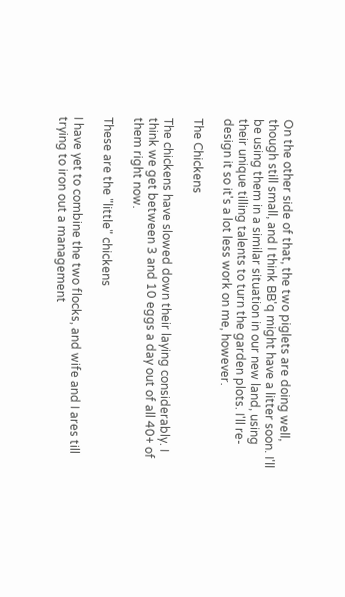On the other side of that, the two piglets are doing well, though still small, and I think BB'q might have a litter soon. I'll be using them in a similar situation in our new land, using their unique tilling talents to turn the garden plots. I'll re-design it so it's a lot less work on me, however.

The Chickens

The chickens have slowed down their laying considerably. I think we get between 3 and 10 eggs a day out of all 40+ of them right now.

These are the "little" chickens

I have yet to combine the two flocks, and wife and I ares till trying to iron out a management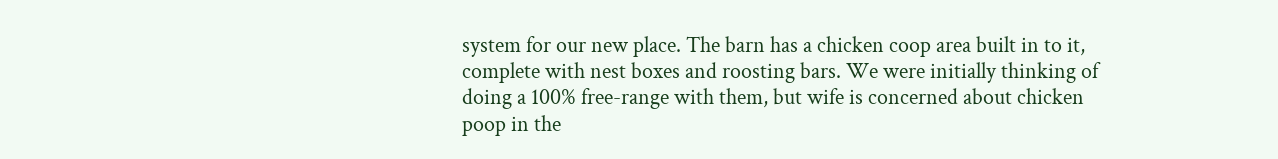system for our new place. The barn has a chicken coop area built in to it, complete with nest boxes and roosting bars. We were initially thinking of doing a 100% free-range with them, but wife is concerned about chicken poop in the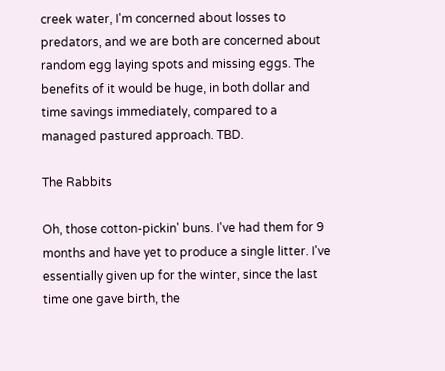creek water, I'm concerned about losses to predators, and we are both are concerned about random egg laying spots and missing eggs. The benefits of it would be huge, in both dollar and time savings immediately, compared to a managed pastured approach. TBD.

The Rabbits

Oh, those cotton-pickin' buns. I've had them for 9 months and have yet to produce a single litter. I've essentially given up for the winter, since the last time one gave birth, the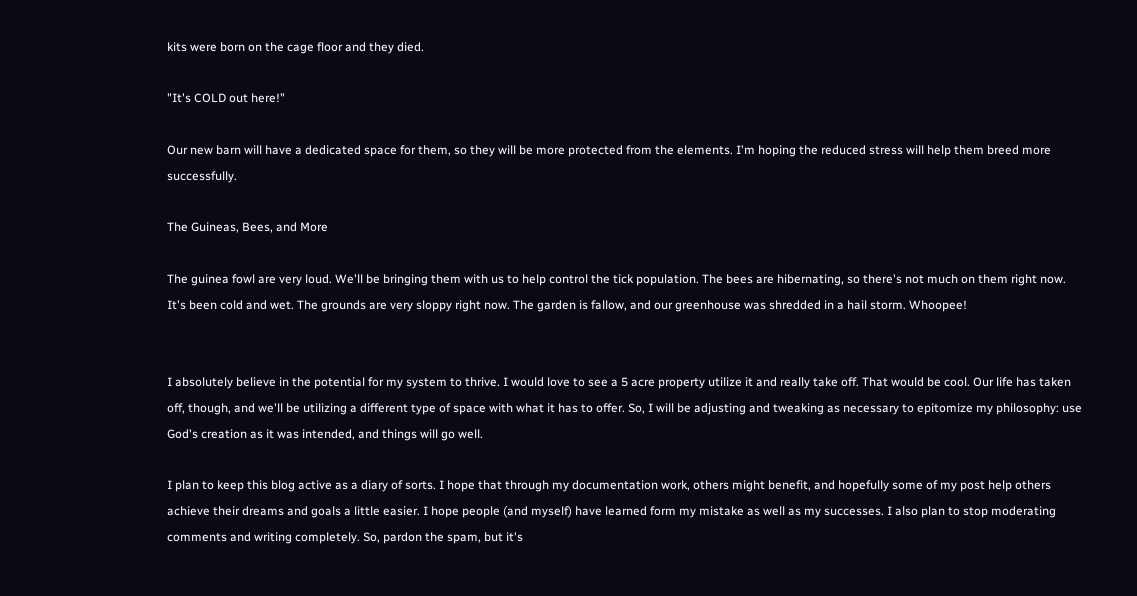kits were born on the cage floor and they died.

"It's COLD out here!"

Our new barn will have a dedicated space for them, so they will be more protected from the elements. I'm hoping the reduced stress will help them breed more successfully.

The Guineas, Bees, and More

The guinea fowl are very loud. We'll be bringing them with us to help control the tick population. The bees are hibernating, so there's not much on them right now. It's been cold and wet. The grounds are very sloppy right now. The garden is fallow, and our greenhouse was shredded in a hail storm. Whoopee!


I absolutely believe in the potential for my system to thrive. I would love to see a 5 acre property utilize it and really take off. That would be cool. Our life has taken off, though, and we'll be utilizing a different type of space with what it has to offer. So, I will be adjusting and tweaking as necessary to epitomize my philosophy: use God's creation as it was intended, and things will go well.

I plan to keep this blog active as a diary of sorts. I hope that through my documentation work, others might benefit, and hopefully some of my post help others achieve their dreams and goals a little easier. I hope people (and myself) have learned form my mistake as well as my successes. I also plan to stop moderating comments and writing completely. So, pardon the spam, but it's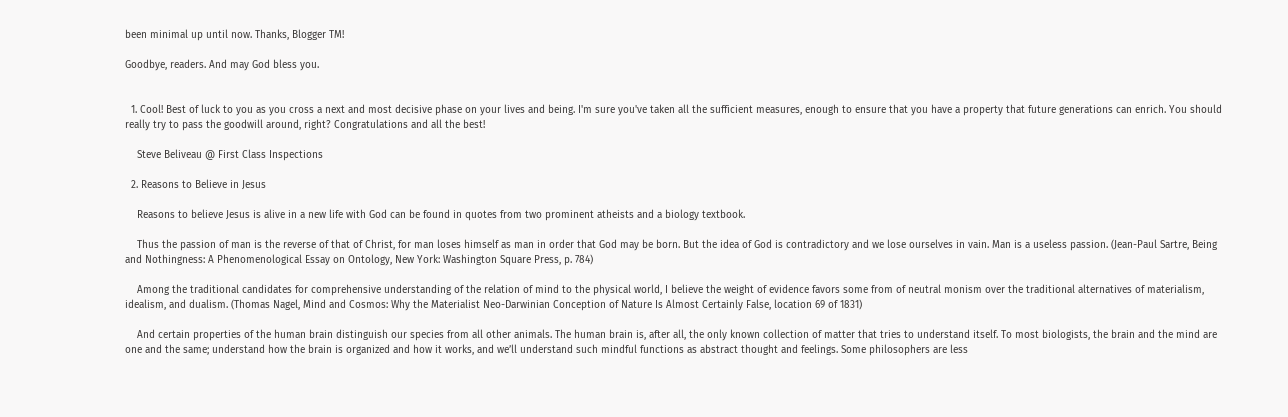been minimal up until now. Thanks, Blogger TM!

Goodbye, readers. And may God bless you.


  1. Cool! Best of luck to you as you cross a next and most decisive phase on your lives and being. I'm sure you've taken all the sufficient measures, enough to ensure that you have a property that future generations can enrich. You should really try to pass the goodwill around, right? Congratulations and all the best!

    Steve Beliveau @ First Class Inspections

  2. Reasons to Believe in Jesus

    Reasons to believe Jesus is alive in a new life with God can be found in quotes from two prominent atheists and a biology textbook.

    Thus the passion of man is the reverse of that of Christ, for man loses himself as man in order that God may be born. But the idea of God is contradictory and we lose ourselves in vain. Man is a useless passion. (Jean-Paul Sartre, Being and Nothingness: A Phenomenological Essay on Ontology, New York: Washington Square Press, p. 784)

    Among the traditional candidates for comprehensive understanding of the relation of mind to the physical world, I believe the weight of evidence favors some from of neutral monism over the traditional alternatives of materialism, idealism, and dualism. (Thomas Nagel, Mind and Cosmos: Why the Materialist Neo-Darwinian Conception of Nature Is Almost Certainly False, location 69 of 1831)

    And certain properties of the human brain distinguish our species from all other animals. The human brain is, after all, the only known collection of matter that tries to understand itself. To most biologists, the brain and the mind are one and the same; understand how the brain is organized and how it works, and we’ll understand such mindful functions as abstract thought and feelings. Some philosophers are less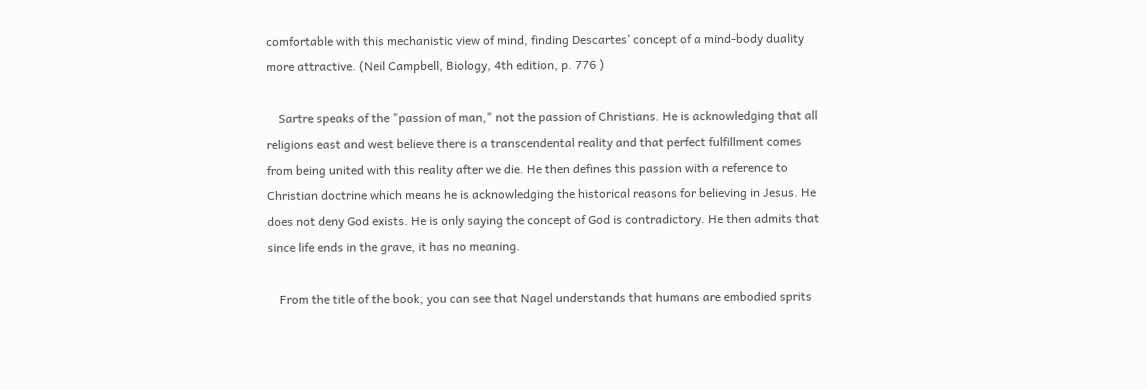comfortable with this mechanistic view of mind, finding Descartes’ concept of a mind-body duality more attractive. (Neil Campbell, Biology, 4th edition, p. 776 )

    Sartre speaks of the "passion of man," not the passion of Christians. He is acknowledging that all religions east and west believe there is a transcendental reality and that perfect fulfillment comes from being united with this reality after we die. He then defines this passion with a reference to Christian doctrine which means he is acknowledging the historical reasons for believing in Jesus. He does not deny God exists. He is only saying the concept of God is contradictory. He then admits that since life ends in the grave, it has no meaning.

    From the title of the book, you can see that Nagel understands that humans are embodied sprits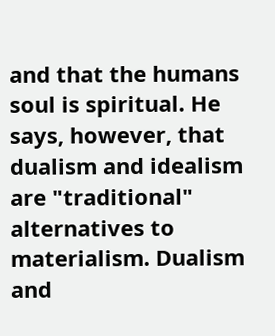and that the humans soul is spiritual. He says, however, that dualism and idealism are "traditional" alternatives to materialism. Dualism and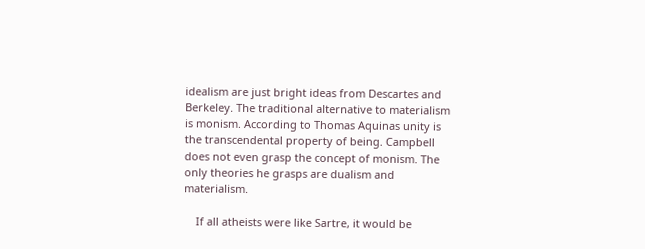idealism are just bright ideas from Descartes and Berkeley. The traditional alternative to materialism is monism. According to Thomas Aquinas unity is the transcendental property of being. Campbell does not even grasp the concept of monism. The only theories he grasps are dualism and materialism.

    If all atheists were like Sartre, it would be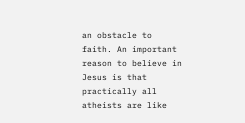an obstacle to faith. An important reason to believe in Jesus is that practically all atheists are like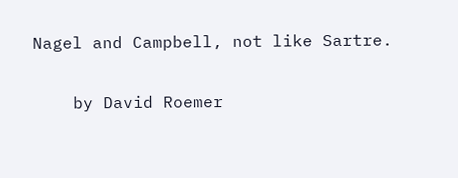Nagel and Campbell, not like Sartre.

    by David Roemer